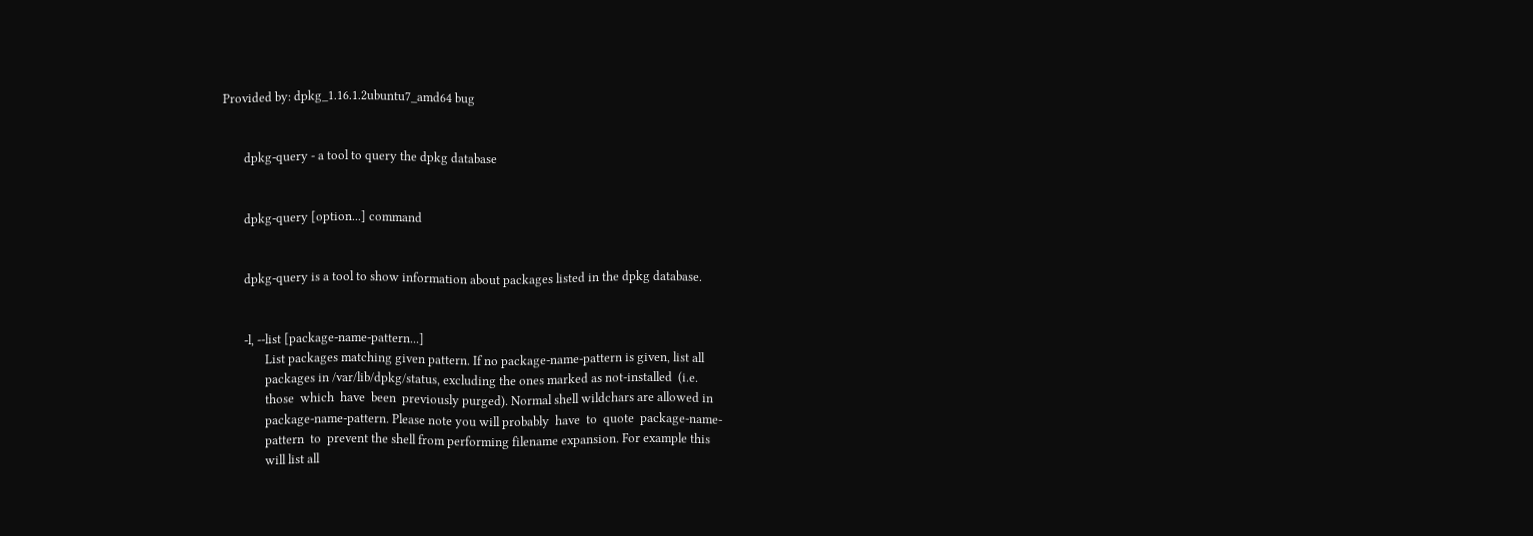Provided by: dpkg_1.16.1.2ubuntu7_amd64 bug


       dpkg-query - a tool to query the dpkg database


       dpkg-query [option...] command


       dpkg-query is a tool to show information about packages listed in the dpkg database.


       -l, --list [package-name-pattern...]
              List packages matching given pattern. If no package-name-pattern is given, list all
              packages in /var/lib/dpkg/status, excluding the ones marked as not-installed  (i.e.
              those  which  have  been  previously purged). Normal shell wildchars are allowed in
              package-name-pattern. Please note you will probably  have  to  quote  package-name-
              pattern  to  prevent the shell from performing filename expansion. For example this
              will list all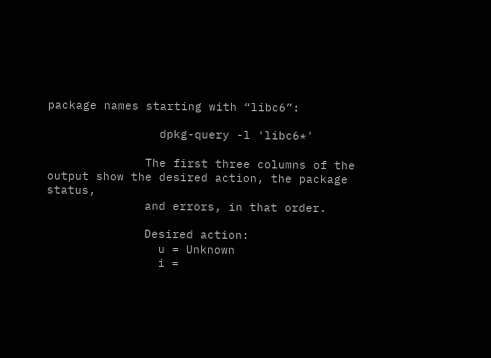package names starting with “libc6”:

                dpkg-query -l 'libc6*'

              The first three columns of the output show the desired action, the package  status,
              and errors, in that order.

              Desired action:
                u = Unknown
                i =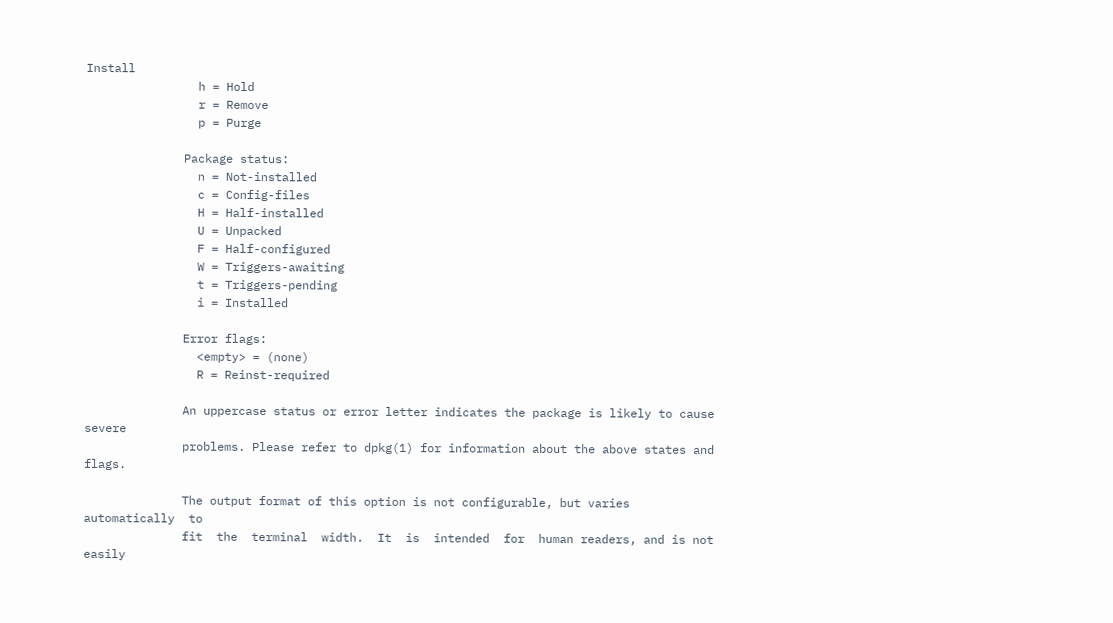Install
                h = Hold
                r = Remove
                p = Purge

              Package status:
                n = Not-installed
                c = Config-files
                H = Half-installed
                U = Unpacked
                F = Half-configured
                W = Triggers-awaiting
                t = Triggers-pending
                i = Installed

              Error flags:
                <empty> = (none)
                R = Reinst-required

              An uppercase status or error letter indicates the package is likely to cause severe
              problems. Please refer to dpkg(1) for information about the above states and flags.

              The output format of this option is not configurable, but varies  automatically  to
              fit  the  terminal  width.  It  is  intended  for  human readers, and is not easily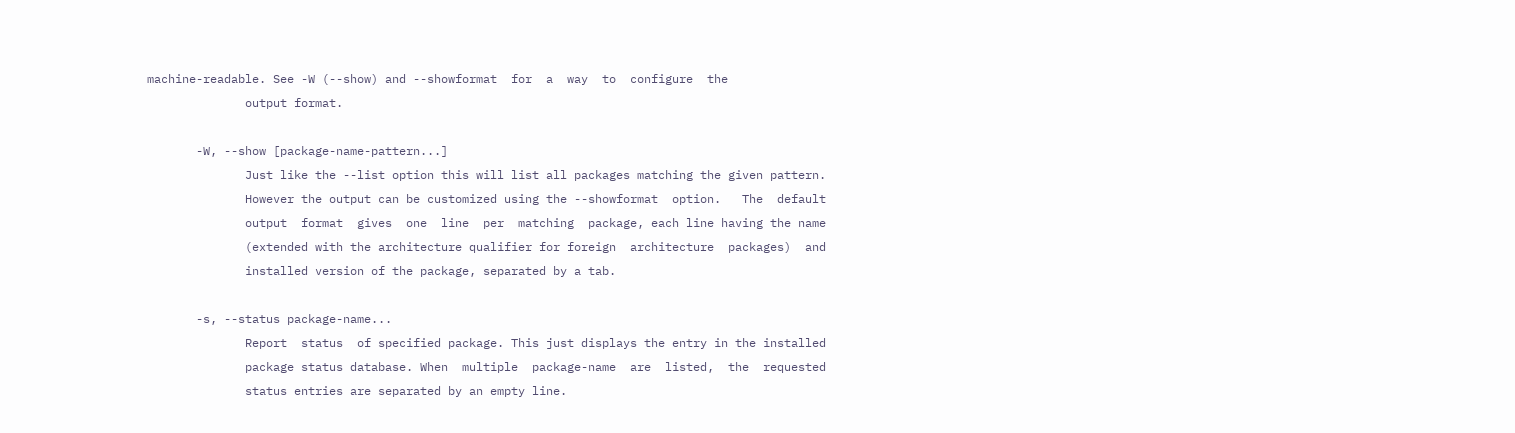machine-readable. See -W (--show) and --showformat  for  a  way  to  configure  the
              output format.

       -W, --show [package-name-pattern...]
              Just like the --list option this will list all packages matching the given pattern.
              However the output can be customized using the --showformat  option.   The  default
              output  format  gives  one  line  per  matching  package, each line having the name
              (extended with the architecture qualifier for foreign  architecture  packages)  and
              installed version of the package, separated by a tab.

       -s, --status package-name...
              Report  status  of specified package. This just displays the entry in the installed
              package status database. When  multiple  package-name  are  listed,  the  requested
              status entries are separated by an empty line.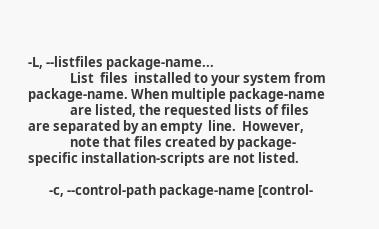-L, --listfiles package-name...
              List  files  installed to your system from package-name. When multiple package-name
              are listed, the requested lists of files are separated by an empty  line.  However,
              note that files created by package-specific installation-scripts are not listed.

       -c, --control-path package-name [control-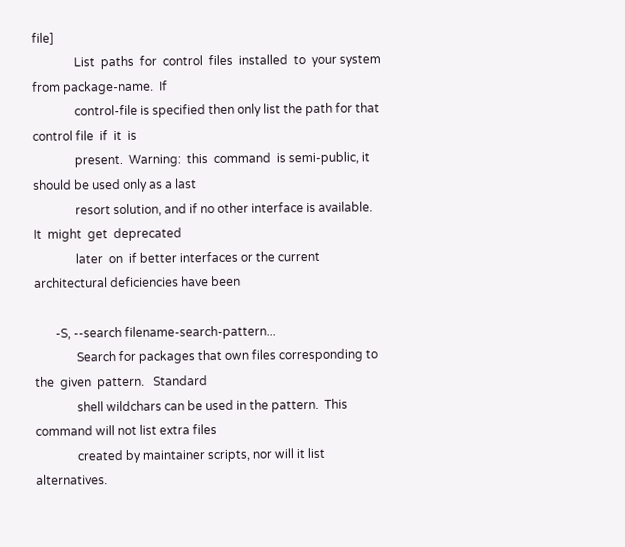file]
              List  paths  for  control  files  installed  to  your system from package-name.  If
              control-file is specified then only list the path for that control file  if  it  is
              present.  Warning:  this  command  is semi-public, it should be used only as a last
              resort solution, and if no other interface is available. It  might  get  deprecated
              later  on  if better interfaces or the current architectural deficiencies have been

       -S, --search filename-search-pattern...
              Search for packages that own files corresponding to the  given  pattern.   Standard
              shell wildchars can be used in the pattern.  This command will not list extra files
              created by maintainer scripts, nor will it list alternatives.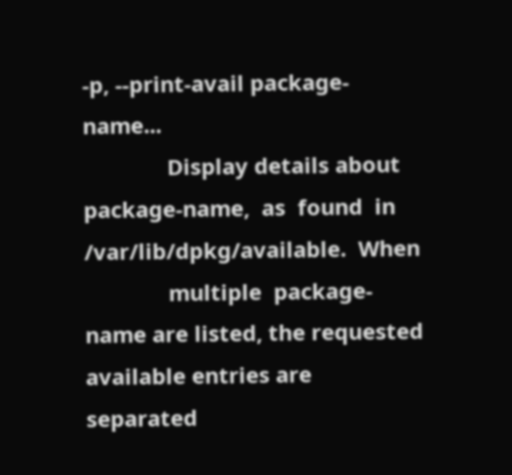-p, --print-avail package-name...
              Display details about  package-name,  as  found  in  /var/lib/dpkg/available.  When
              multiple  package-name are listed, the requested available entries are separated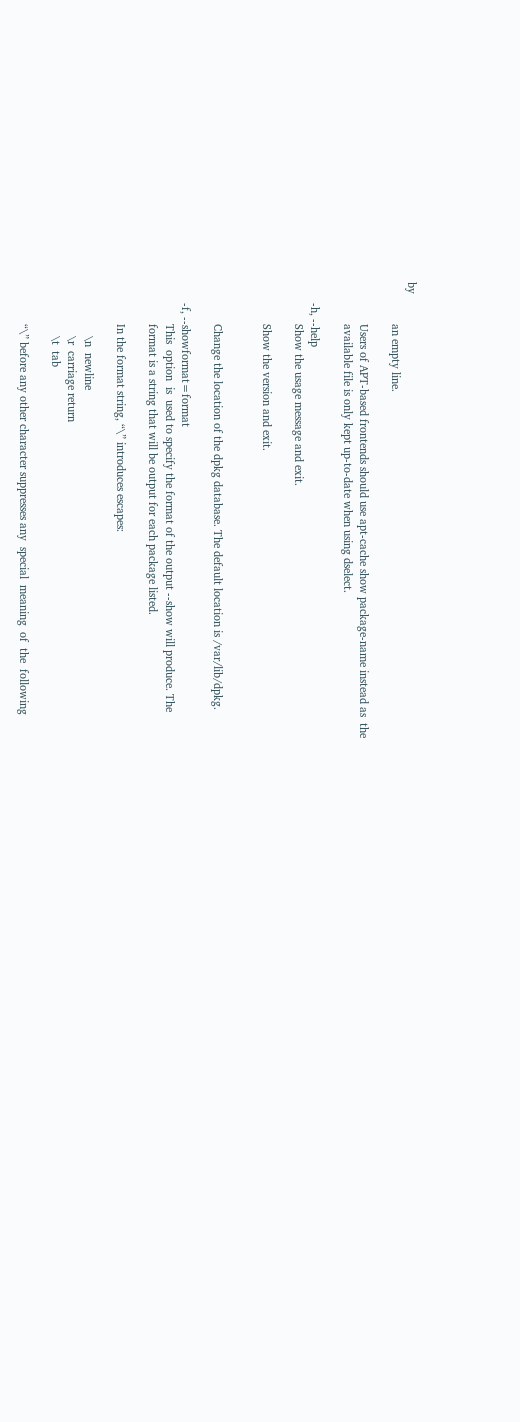by
              an empty line.

              Users of APT-based frontends should use apt-cache show package-name instead as  the
              available file is only kept up-to-date when using dselect.

       -h, --help
              Show the usage message and exit.

              Show the version and exit.


              Change the location of the dpkg database. The default location is /var/lib/dpkg.

       -f, --showformat=format
              This  option  is  used to specify the format of the output --show will produce. The
              format is a string that will be output for each package listed.

              In the format string, “\” introduces escapes:

                  \n  newline
                  \r  carriage return
                  \t  tab

              “\” before any other character suppresses any  special  meaning  of  the  following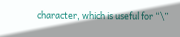character, which is useful for “\”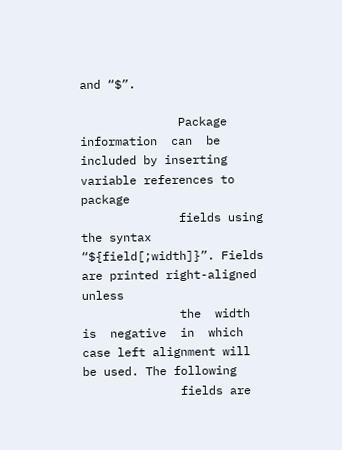and “$”.

              Package  information  can  be  included by inserting variable references to package
              fields using the syntax “${field[;width]}”. Fields are printed right-aligned unless
              the  width  is  negative  in  which case left alignment will be used. The following
              fields are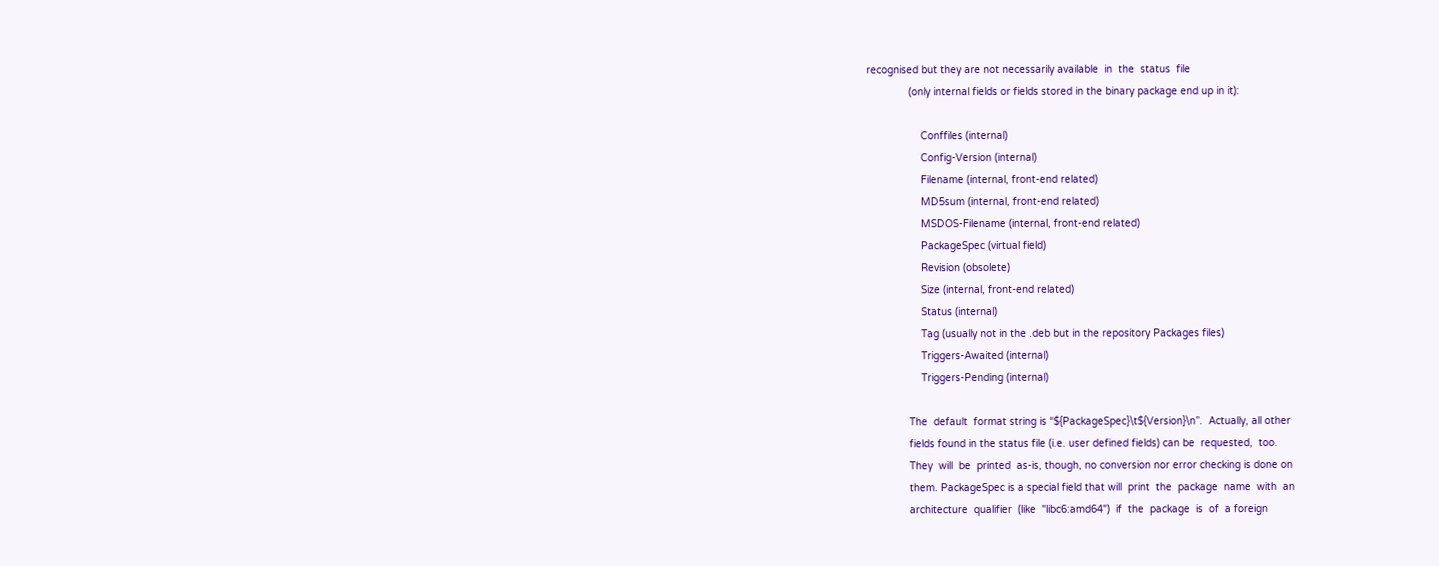recognised but they are not necessarily available  in  the  status  file
              (only internal fields or fields stored in the binary package end up in it):

                  Conffiles (internal)
                  Config-Version (internal)
                  Filename (internal, front-end related)
                  MD5sum (internal, front-end related)
                  MSDOS-Filename (internal, front-end related)
                  PackageSpec (virtual field)
                  Revision (obsolete)
                  Size (internal, front-end related)
                  Status (internal)
                  Tag (usually not in the .deb but in the repository Packages files)
                  Triggers-Awaited (internal)
                  Triggers-Pending (internal)

              The  default  format string is “${PackageSpec}\t${Version}\n”.  Actually, all other
              fields found in the status file (i.e. user defined fields) can be  requested,  too.
              They  will  be  printed  as-is, though, no conversion nor error checking is done on
              them. PackageSpec is a special field that will  print  the  package  name  with  an
              architecture  qualifier  (like  "libc6:amd64")  if  the  package  is  of  a foreign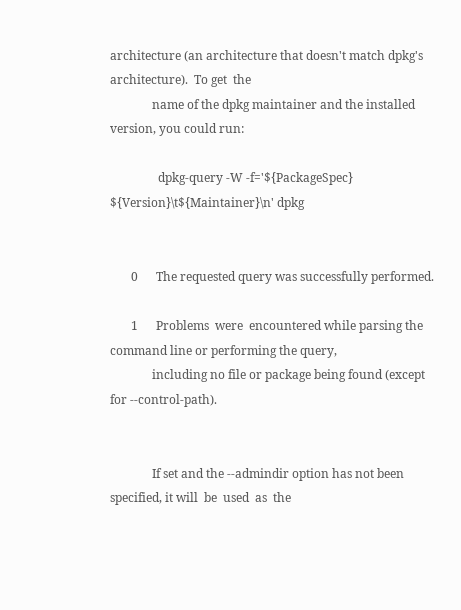architecture (an architecture that doesn't match dpkg's architecture).  To get  the
              name of the dpkg maintainer and the installed version, you could run:

                dpkg-query -W -f='${PackageSpec} ${Version}\t${Maintainer}\n' dpkg


       0      The requested query was successfully performed.

       1      Problems  were  encountered while parsing the command line or performing the query,
              including no file or package being found (except for --control-path).


              If set and the --admindir option has not been specified, it will  be  used  as  the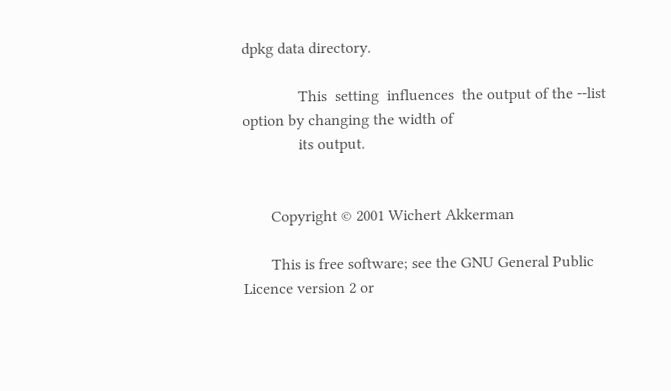dpkg data directory.

              This  setting  influences  the output of the --list option by changing the width of
              its output.


       Copyright © 2001 Wichert Akkerman

       This is free software; see the GNU General Public Licence version 2 or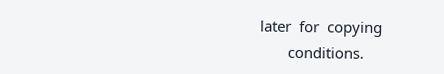later  for  copying
       conditions.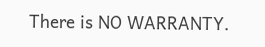There is NO WARRANTY.